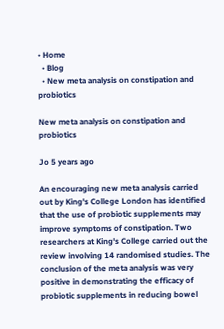• Home
  • Blog
  • New meta analysis on constipation and probiotics

New meta analysis on constipation and probiotics

Jo 5 years ago

An encouraging new meta analysis carried out by King's College London has identified that the use of probiotic supplements may improve symptoms of constipation. Two researchers at King's College carried out the review involving 14 randomised studies. The conclusion of the meta analysis was very positive in demonstrating the efficacy of probiotic supplements in reducing bowel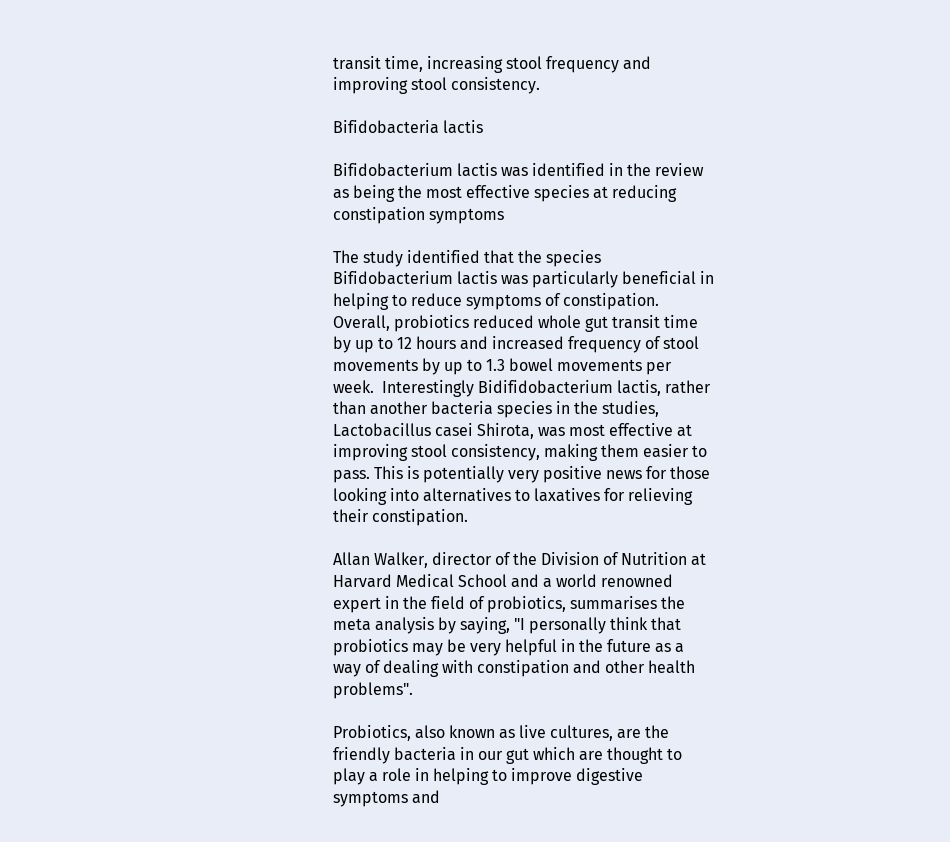transit time, increasing stool frequency and improving stool consistency.

Bifidobacteria lactis

Bifidobacterium lactis was identified in the review as being the most effective species at reducing constipation symptoms

The study identified that the species Bifidobacterium lactis was particularly beneficial in helping to reduce symptoms of constipation. Overall, probiotics reduced whole gut transit time by up to 12 hours and increased frequency of stool movements by up to 1.3 bowel movements per week.  Interestingly Bidifidobacterium lactis, rather than another bacteria species in the studies, Lactobacillus casei Shirota, was most effective at improving stool consistency, making them easier to pass. This is potentially very positive news for those looking into alternatives to laxatives for relieving their constipation.

Allan Walker, director of the Division of Nutrition at Harvard Medical School and a world renowned expert in the field of probiotics, summarises the meta analysis by saying, "I personally think that probiotics may be very helpful in the future as a way of dealing with constipation and other health problems".

Probiotics, also known as live cultures, are the friendly bacteria in our gut which are thought to play a role in helping to improve digestive symptoms and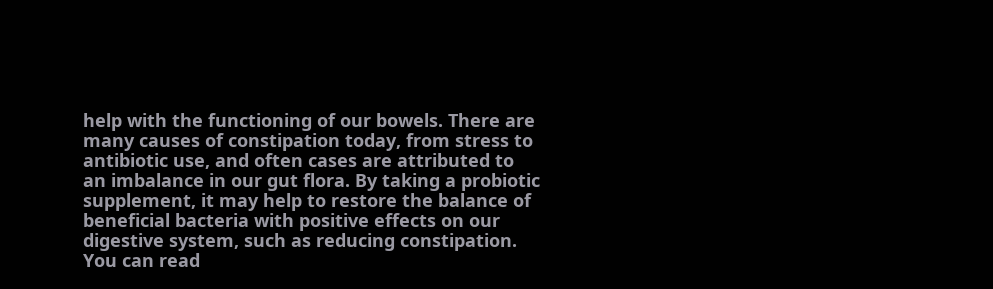help with the functioning of our bowels. There are many causes of constipation today, from stress to antibiotic use, and often cases are attributed to an imbalance in our gut flora. By taking a probiotic supplement, it may help to restore the balance of beneficial bacteria with positive effects on our digestive system, such as reducing constipation. You can read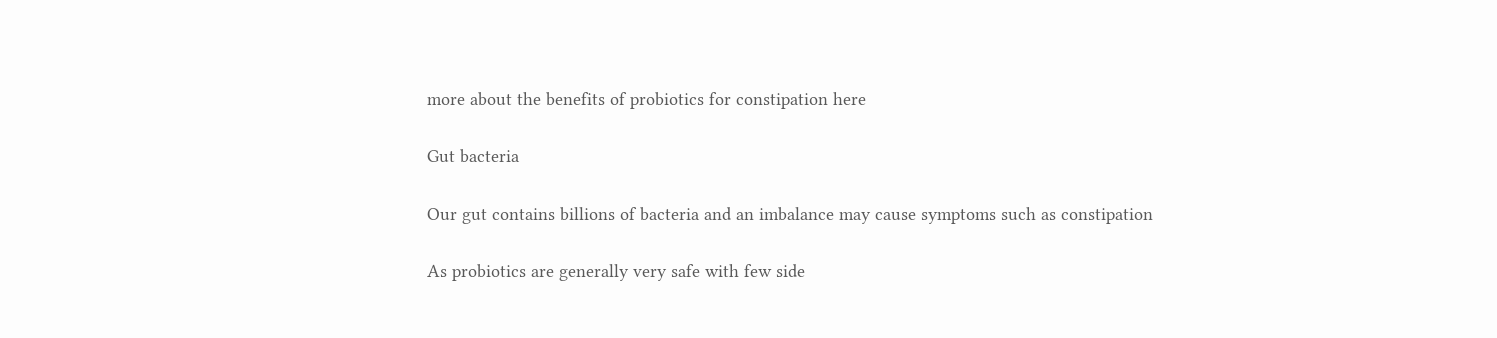more about the benefits of probiotics for constipation here

Gut bacteria

Our gut contains billions of bacteria and an imbalance may cause symptoms such as constipation

As probiotics are generally very safe with few side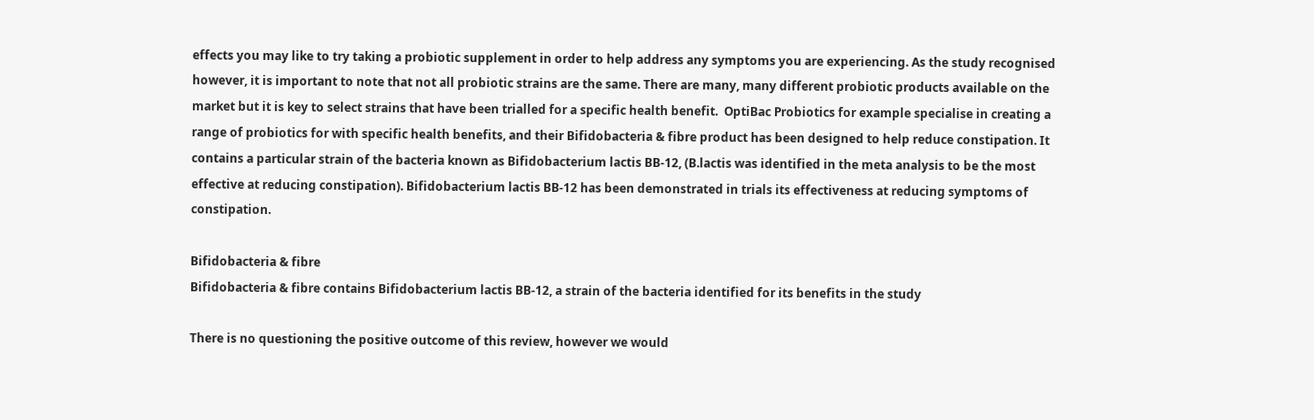effects you may like to try taking a probiotic supplement in order to help address any symptoms you are experiencing. As the study recognised however, it is important to note that not all probiotic strains are the same. There are many, many different probiotic products available on the market but it is key to select strains that have been trialled for a specific health benefit.  OptiBac Probiotics for example specialise in creating a range of probiotics for with specific health benefits, and their Bifidobacteria & fibre product has been designed to help reduce constipation. It contains a particular strain of the bacteria known as Bifidobacterium lactis BB-12, (B.lactis was identified in the meta analysis to be the most effective at reducing constipation). Bifidobacterium lactis BB-12 has been demonstrated in trials its effectiveness at reducing symptoms of constipation.

Bifidobacteria & fibre
Bifidobacteria & fibre contains Bifidobacterium lactis BB-12, a strain of the bacteria identified for its benefits in the study

There is no questioning the positive outcome of this review, however we would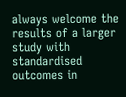always welcome the results of a larger study with standardised outcomes in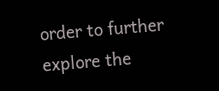order to further explore the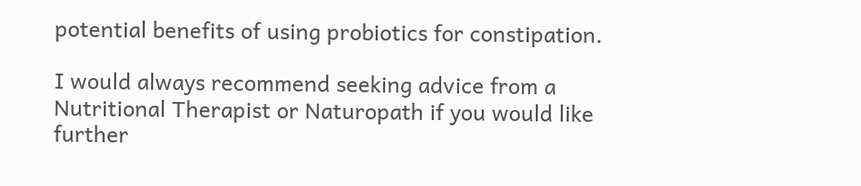potential benefits of using probiotics for constipation.

I would always recommend seeking advice from a Nutritional Therapist or Naturopath if you would like further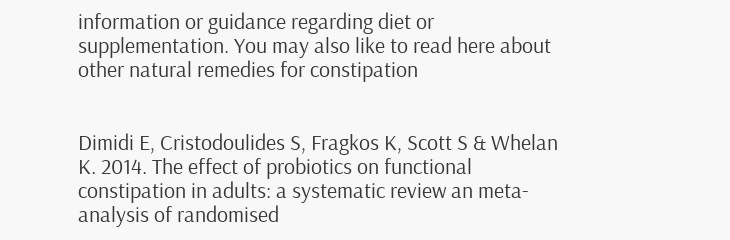information or guidance regarding diet or supplementation. You may also like to read here about other natural remedies for constipation


Dimidi E, Cristodoulides S, Fragkos K, Scott S & Whelan K. 2014. The effect of probiotics on functional constipation in adults: a systematic review an meta-analysis of randomised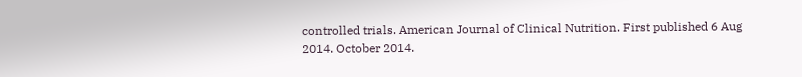controlled trials. American Journal of Clinical Nutrition. First published 6 Aug 2014. October 2014.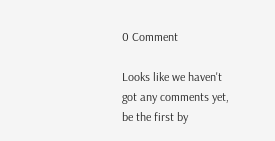0 Comment

Looks like we haven't got any comments yet, be the first by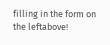filling in the form on the leftabove!